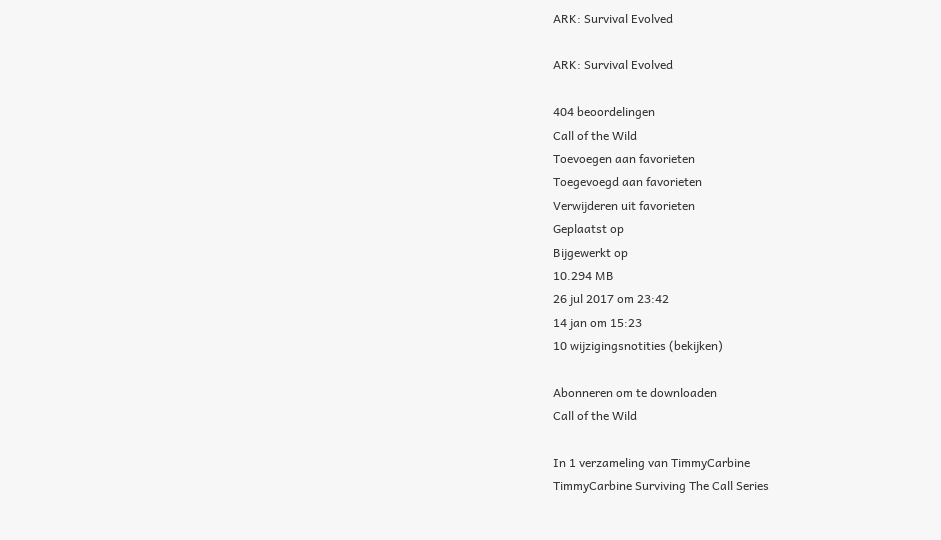ARK: Survival Evolved

ARK: Survival Evolved

404 beoordelingen
Call of the Wild
Toevoegen aan favorieten
Toegevoegd aan favorieten
Verwijderen uit favorieten
Geplaatst op
Bijgewerkt op
10.294 MB
26 jul 2017 om 23:42
14 jan om 15:23
10 wijzigingsnotities (bekijken)

Abonneren om te downloaden
Call of the Wild

In 1 verzameling van TimmyCarbine
TimmyCarbine Surviving The Call Series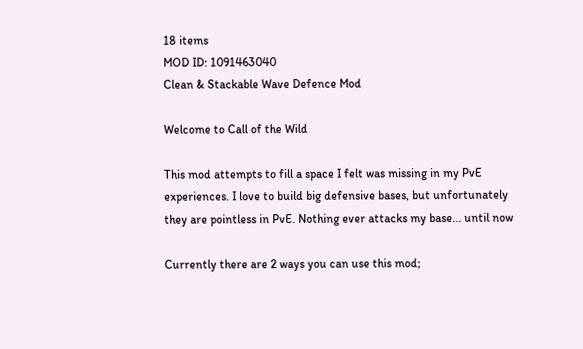18 items
MOD ID: 1091463040
Clean & Stackable Wave Defence Mod

Welcome to Call of the Wild

This mod attempts to fill a space I felt was missing in my PvE experiences. I love to build big defensive bases, but unfortunately they are pointless in PvE. Nothing ever attacks my base... until now

Currently there are 2 ways you can use this mod;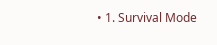• 1. Survival Mode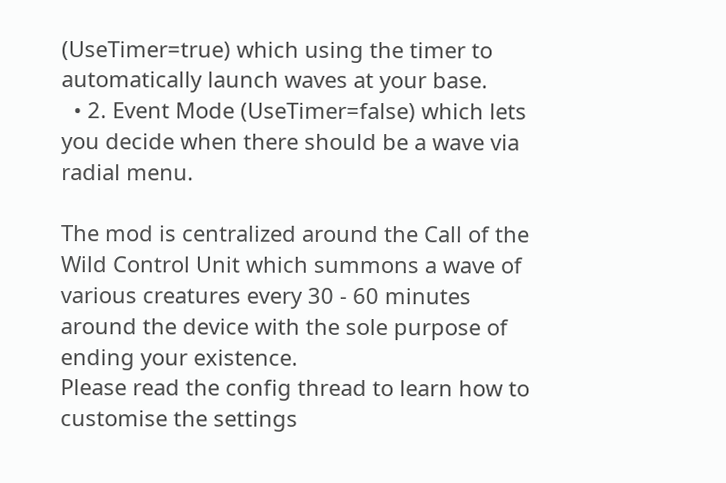(UseTimer=true) which using the timer to automatically launch waves at your base.
  • 2. Event Mode (UseTimer=false) which lets you decide when there should be a wave via radial menu.

The mod is centralized around the Call of the Wild Control Unit which summons a wave of various creatures every 30 - 60 minutes around the device with the sole purpose of ending your existence.
Please read the config thread to learn how to customise the settings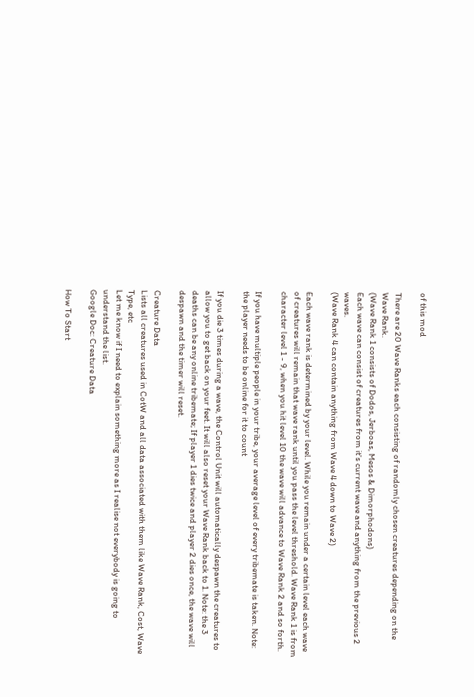of this mod

There are 20 Wave Ranks each consisting of randomly chosen creatures depending on the Wave Rank.
(Wave Rank 1 consists of Dodos, Jerboas, Mesos & Dimorphodons)
Each wave can consist of creatures from it's current wave and anything from the previous 2 waves.
(Wave Rank 4 can contain anything from Wave 4 down to Wave 2)

Each wave rank is determined by your level. While you remain under a certain level each wave of creatures will remain that wave rank until you pass the level threshold. Wave Rank 1 is from character level 1 - 9, when you hit level 10 the wave will advance to Wave Rank 2 and so forth.

If you have multiple people in your tribe, your average level of every tribemate is taken. Note: the player needs to be online for it to count

If you die 3 times during a wave, the Control Unit will automatically despawn the creatures to allow you to get back on your feet. It will also reset your Wave Rank back to 1. Note: the 3 deaths can be any online tribemate; If player 1 dies twice and player 2 dies once, the wave will despawn and the timer will reset.

Creature Data
Lists all creatures used in CotW and all data associated with them like Wave Rank, Cost, Wave Type, etc
Let me know if I need to explain something more as I realise not everybody is going to understand the list.
Google Doc: Creature Data

How To Start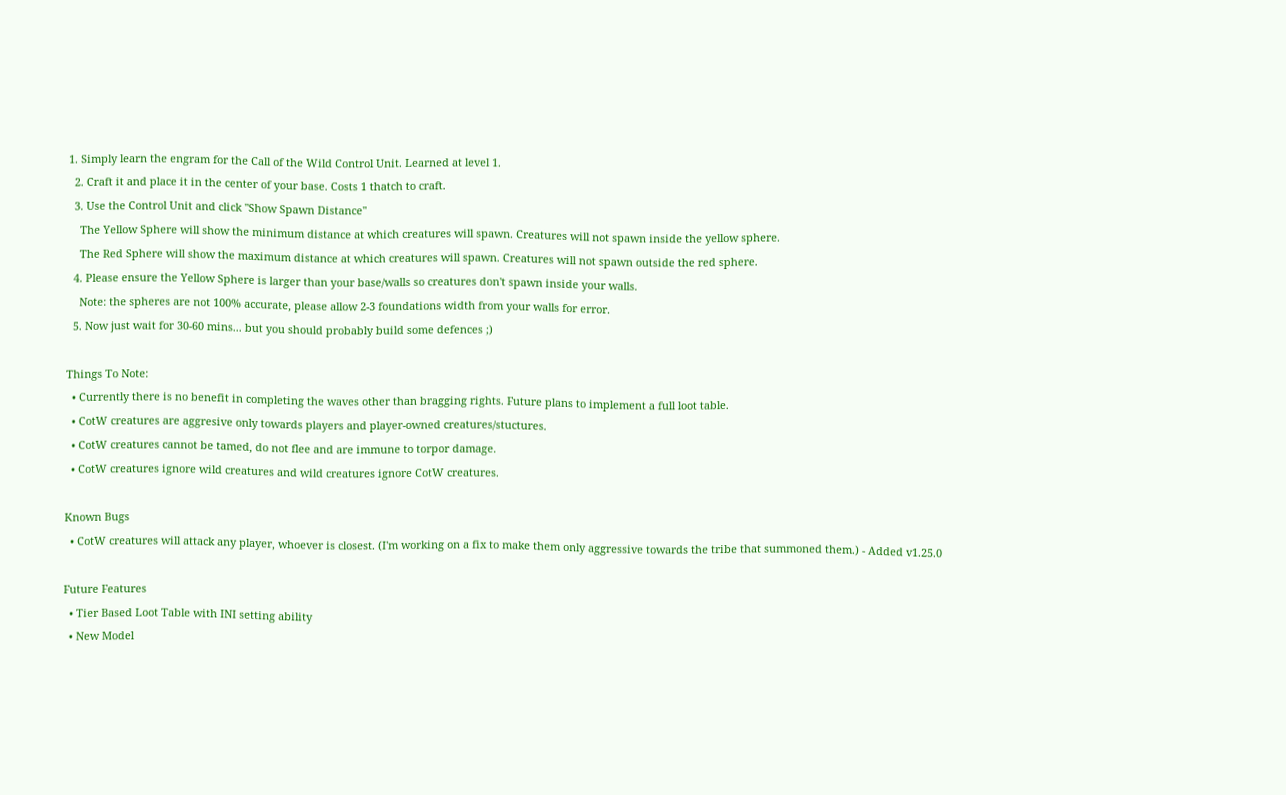1. Simply learn the engram for the Call of the Wild Control Unit. Learned at level 1.
  2. Craft it and place it in the center of your base. Costs 1 thatch to craft.
  3. Use the Control Unit and click "Show Spawn Distance"
    The Yellow Sphere will show the minimum distance at which creatures will spawn. Creatures will not spawn inside the yellow sphere.
    The Red Sphere will show the maximum distance at which creatures will spawn. Creatures will not spawn outside the red sphere.
  4. Please ensure the Yellow Sphere is larger than your base/walls so creatures don't spawn inside your walls.
    Note: the spheres are not 100% accurate, please allow 2-3 foundations width from your walls for error.
  5. Now just wait for 30-60 mins... but you should probably build some defences ;)

Things To Note:
  • Currently there is no benefit in completing the waves other than bragging rights. Future plans to implement a full loot table.
  • CotW creatures are aggresive only towards players and player-owned creatures/stuctures.
  • CotW creatures cannot be tamed, do not flee and are immune to torpor damage.
  • CotW creatures ignore wild creatures and wild creatures ignore CotW creatures.

Known Bugs
  • CotW creatures will attack any player, whoever is closest. (I'm working on a fix to make them only aggressive towards the tribe that summoned them.) - Added v1.25.0

Future Features
  • Tier Based Loot Table with INI setting ability
  • New Model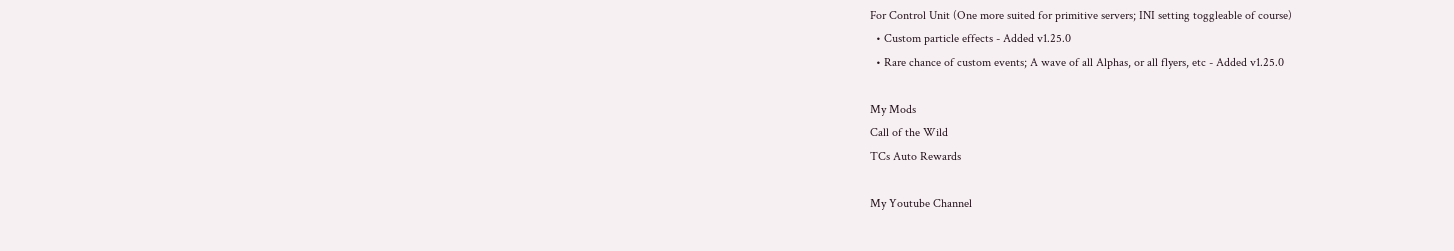For Control Unit (One more suited for primitive servers; INI setting toggleable of course)
  • Custom particle effects - Added v1.25.0
  • Rare chance of custom events; A wave of all Alphas, or all flyers, etc - Added v1.25.0

My Mods
Call of the Wild
TCs Auto Rewards

My Youtube Channel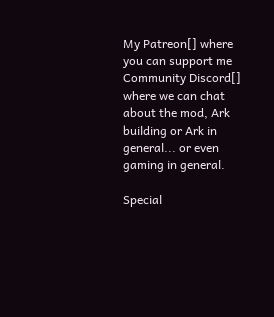My Patreon[] where you can support me
Community Discord[] where we can chat about the mod, Ark building or Ark in general... or even gaming in general.

Special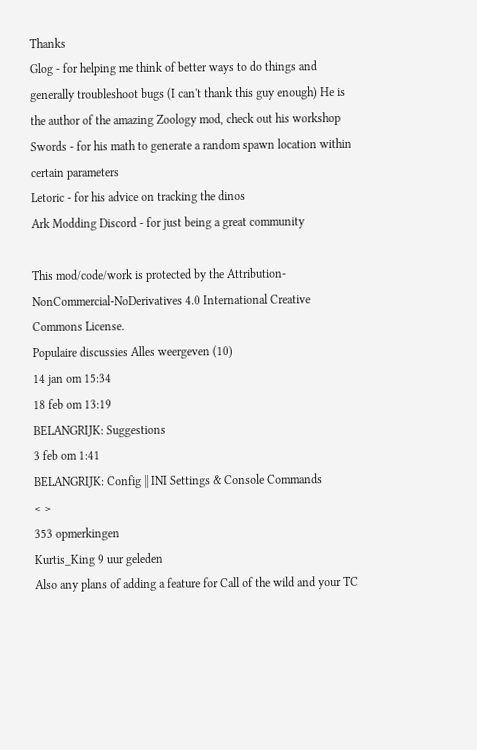Thanks
Glog - for helping me think of better ways to do things and generally troubleshoot bugs (I can't thank this guy enough) He is the author of the amazing Zoology mod, check out his workshop
Swords - for his math to generate a random spawn location within certain parameters
Letoric - for his advice on tracking the dinos
Ark Modding Discord - for just being a great community

This mod/code/work is protected by the Attribution-NonCommercial-NoDerivatives 4.0 International Creative Commons License.
Populaire discussies Alles weergeven (10)
14 jan om 15:34
18 feb om 13:19
BELANGRIJK: Suggestions
3 feb om 1:41
BELANGRIJK: Config || INI Settings & Console Commands
< >
353 opmerkingen
Kurtis_King 9 uur geleden
Also any plans of adding a feature for Call of the wild and your TC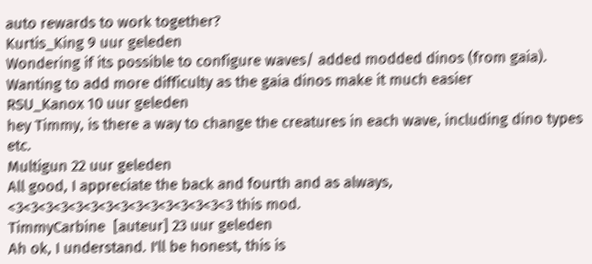auto rewards to work together?
Kurtis_King 9 uur geleden
Wondering if its possible to configure waves/ added modded dinos (from gaia). Wanting to add more difficulty as the gaia dinos make it much easier
RSU_Kanox 10 uur geleden
hey Timmy, is there a way to change the creatures in each wave, including dino types etc.
Multigun 22 uur geleden
All good, I appreciate the back and fourth and as always, <3<3<3<3<3<3<3<3<3<3<3<3<3<3<3 this mod.
TimmyCarbine  [auteur] 23 uur geleden
Ah ok, I understand. I'll be honest, this is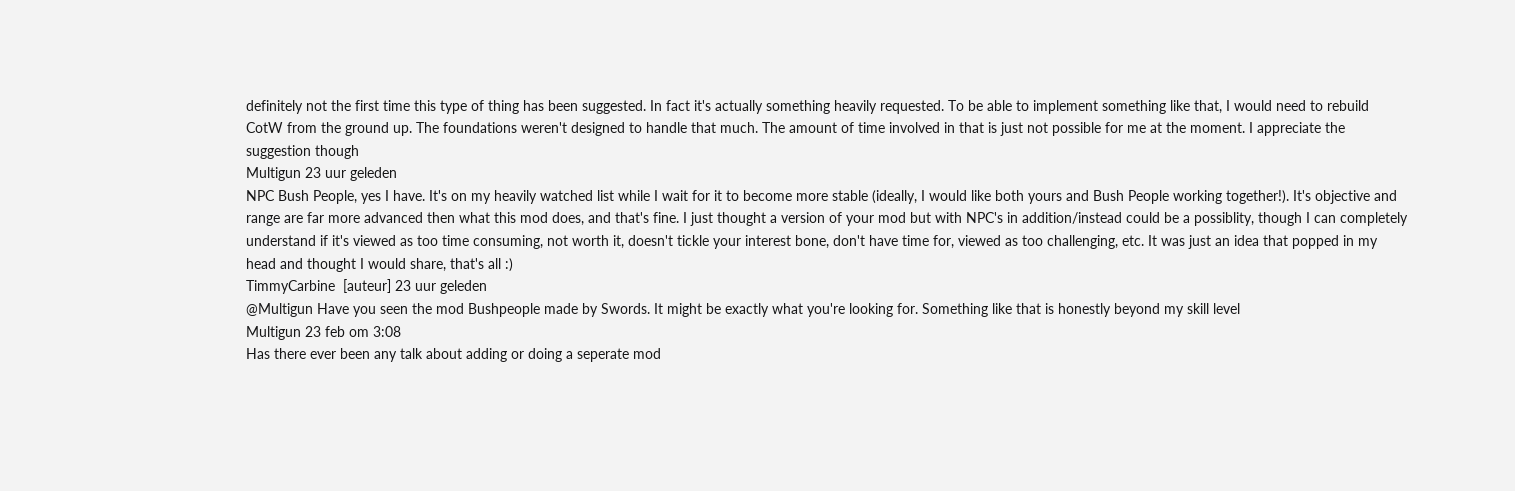definitely not the first time this type of thing has been suggested. In fact it's actually something heavily requested. To be able to implement something like that, I would need to rebuild CotW from the ground up. The foundations weren't designed to handle that much. The amount of time involved in that is just not possible for me at the moment. I appreciate the suggestion though
Multigun 23 uur geleden
NPC Bush People, yes I have. It's on my heavily watched list while I wait for it to become more stable (ideally, I would like both yours and Bush People working together!). It's objective and range are far more advanced then what this mod does, and that's fine. I just thought a version of your mod but with NPC's in addition/instead could be a possiblity, though I can completely understand if it's viewed as too time consuming, not worth it, doesn't tickle your interest bone, don't have time for, viewed as too challenging, etc. It was just an idea that popped in my head and thought I would share, that's all :)
TimmyCarbine  [auteur] 23 uur geleden
@Multigun Have you seen the mod Bushpeople made by Swords. It might be exactly what you're looking for. Something like that is honestly beyond my skill level
Multigun 23 feb om 3:08
Has there ever been any talk about adding or doing a seperate mod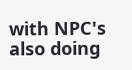with NPC's also doing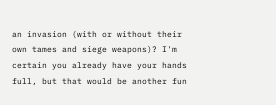an invasion (with or without their own tames and siege weapons)? I'm certain you already have your hands full, but that would be another fun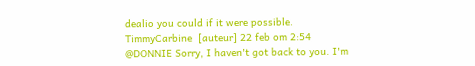dealio you could if it were possible.
TimmyCarbine  [auteur] 22 feb om 2:54
@DONNIE Sorry, I haven't got back to you. I'm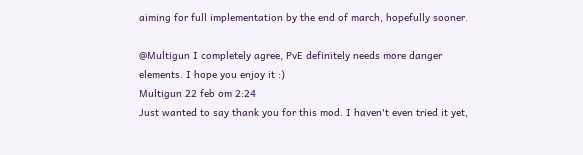aiming for full implementation by the end of march, hopefully sooner.

@Multigun I completely agree, PvE definitely needs more danger elements. I hope you enjoy it :)
Multigun 22 feb om 2:24
Just wanted to say thank you for this mod. I haven't even tried it yet,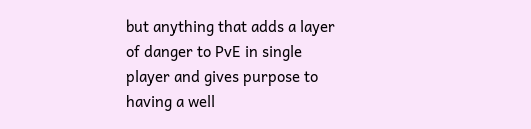but anything that adds a layer of danger to PvE in single player and gives purpose to having a well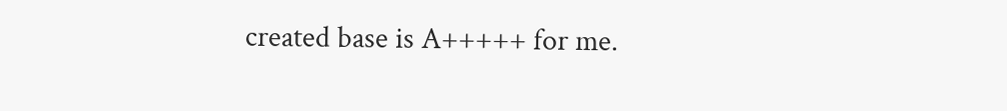created base is A+++++ for me.